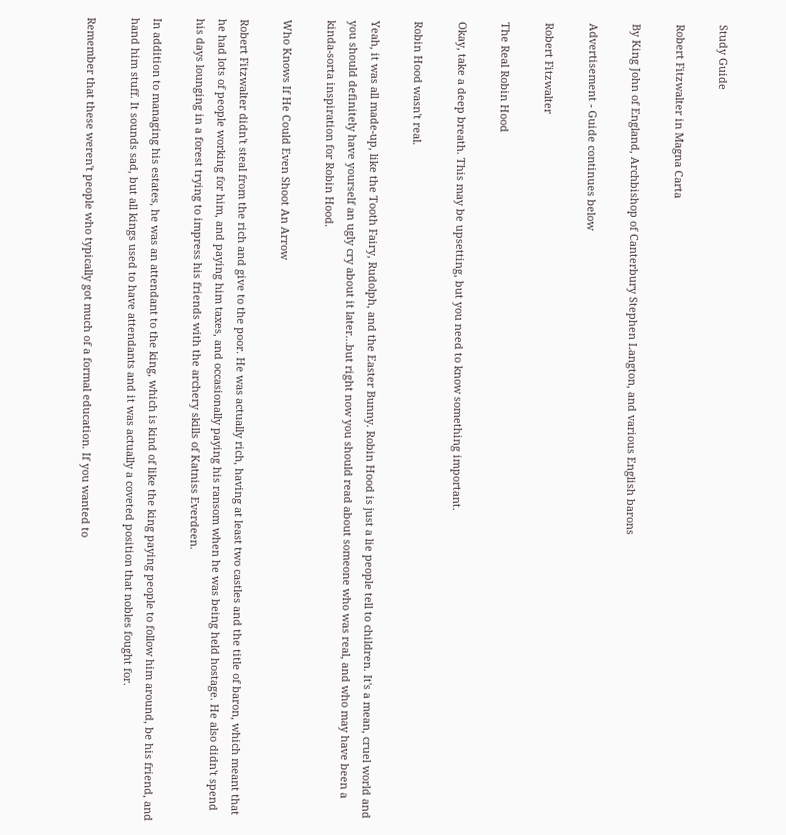Study Guide

Robert Fitzwalter in Magna Carta

By King John of England, Archbishop of Canterbury Stephen Langton, and various English barons

Advertisement - Guide continues below

Robert Fitzwalter

The Real Robin Hood

Okay, take a deep breath. This may be upsetting, but you need to know something important.

Robin Hood wasn't real.

Yeah, it was all made-up, like the Tooth Fairy, Rudolph, and the Easter Bunny. Robin Hood is just a lie people tell to children. It's a mean, cruel world and you should definitely have yourself an ugly cry about it later…but right now you should read about someone who was real, and who may have been a kinda-sorta inspiration for Robin Hood.

Who Knows If He Could Even Shoot An Arrow

Robert Fitzwalter didn't steal from the rich and give to the poor. He was actually rich, having at least two castles and the title of baron, which meant that he had lots of people working for him, and paying him taxes, and occasionally paying his ransom when he was being held hostage. He also didn't spend his days lounging in a forest trying to impress his friends with the archery skills of Katniss Everdeen.

In addition to managing his estates, he was an attendant to the king, which is kind of like the king paying people to follow him around, be his friend, and hand him stuff. It sounds sad, but all kings used to have attendants and it was actually a coveted position that nobles fought for.

Remember that these weren't people who typically got much of a formal education. If you wanted to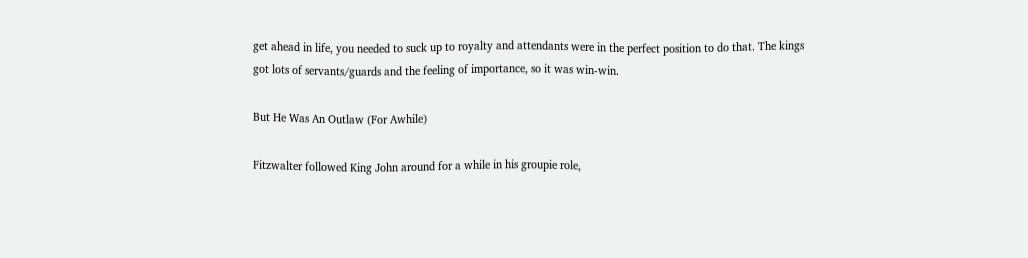get ahead in life, you needed to suck up to royalty and attendants were in the perfect position to do that. The kings got lots of servants/guards and the feeling of importance, so it was win-win.

But He Was An Outlaw (For Awhile)

Fitzwalter followed King John around for a while in his groupie role,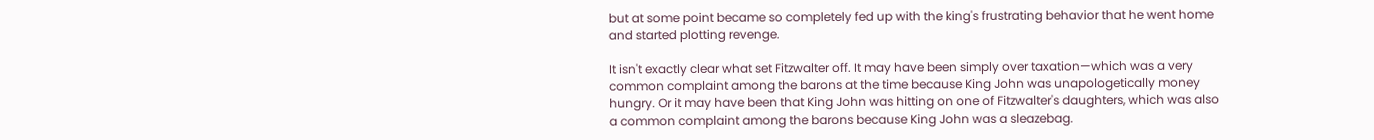but at some point became so completely fed up with the king's frustrating behavior that he went home and started plotting revenge.

It isn't exactly clear what set Fitzwalter off. It may have been simply over taxation—which was a very common complaint among the barons at the time because King John was unapologetically money hungry. Or it may have been that King John was hitting on one of Fitzwalter's daughters, which was also a common complaint among the barons because King John was a sleazebag.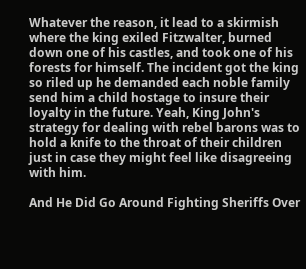Whatever the reason, it lead to a skirmish where the king exiled Fitzwalter, burned down one of his castles, and took one of his forests for himself. The incident got the king so riled up he demanded each noble family send him a child hostage to insure their loyalty in the future. Yeah, King John's strategy for dealing with rebel barons was to hold a knife to the throat of their children just in case they might feel like disagreeing with him.

And He Did Go Around Fighting Sheriffs Over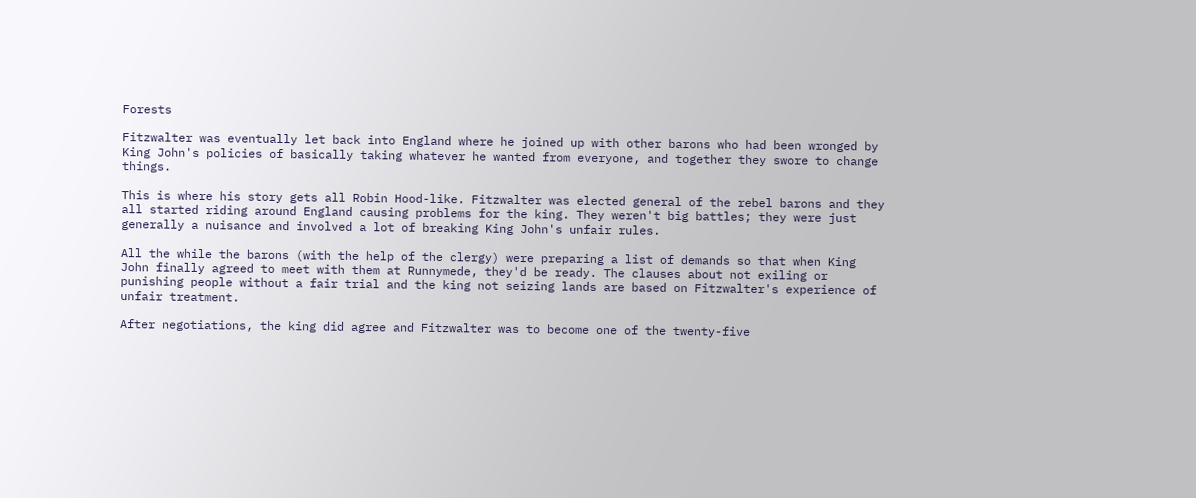Forests

Fitzwalter was eventually let back into England where he joined up with other barons who had been wronged by King John's policies of basically taking whatever he wanted from everyone, and together they swore to change things.

This is where his story gets all Robin Hood-like. Fitzwalter was elected general of the rebel barons and they all started riding around England causing problems for the king. They weren't big battles; they were just generally a nuisance and involved a lot of breaking King John's unfair rules.

All the while the barons (with the help of the clergy) were preparing a list of demands so that when King John finally agreed to meet with them at Runnymede, they'd be ready. The clauses about not exiling or punishing people without a fair trial and the king not seizing lands are based on Fitzwalter's experience of unfair treatment.

After negotiations, the king did agree and Fitzwalter was to become one of the twenty-five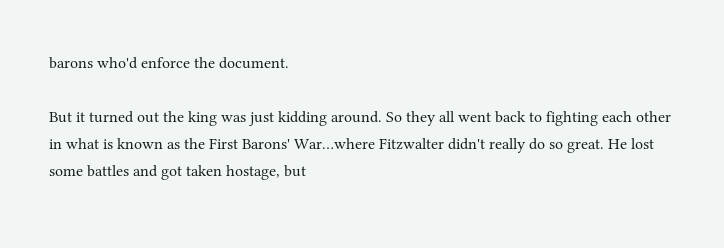barons who'd enforce the document.

But it turned out the king was just kidding around. So they all went back to fighting each other in what is known as the First Barons' War…where Fitzwalter didn't really do so great. He lost some battles and got taken hostage, but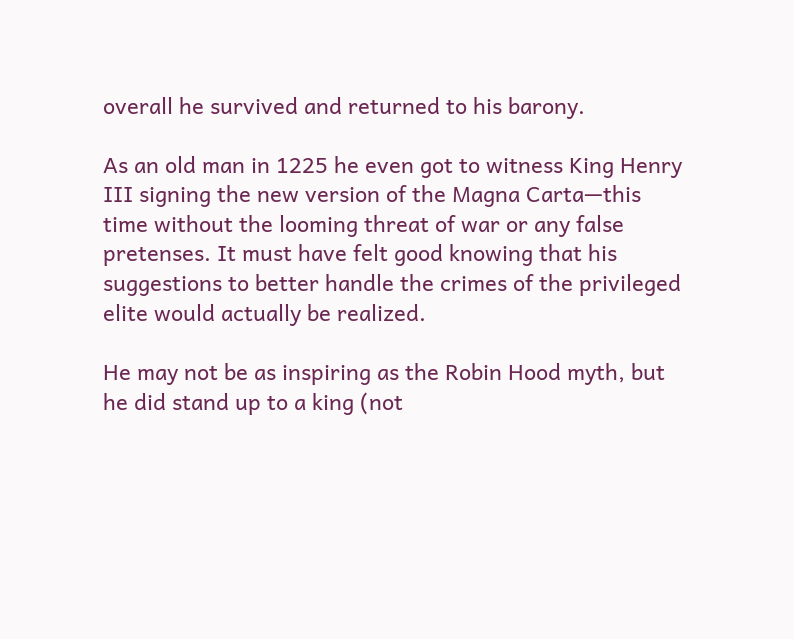overall he survived and returned to his barony.

As an old man in 1225 he even got to witness King Henry III signing the new version of the Magna Carta—this time without the looming threat of war or any false pretenses. It must have felt good knowing that his suggestions to better handle the crimes of the privileged elite would actually be realized.

He may not be as inspiring as the Robin Hood myth, but he did stand up to a king (not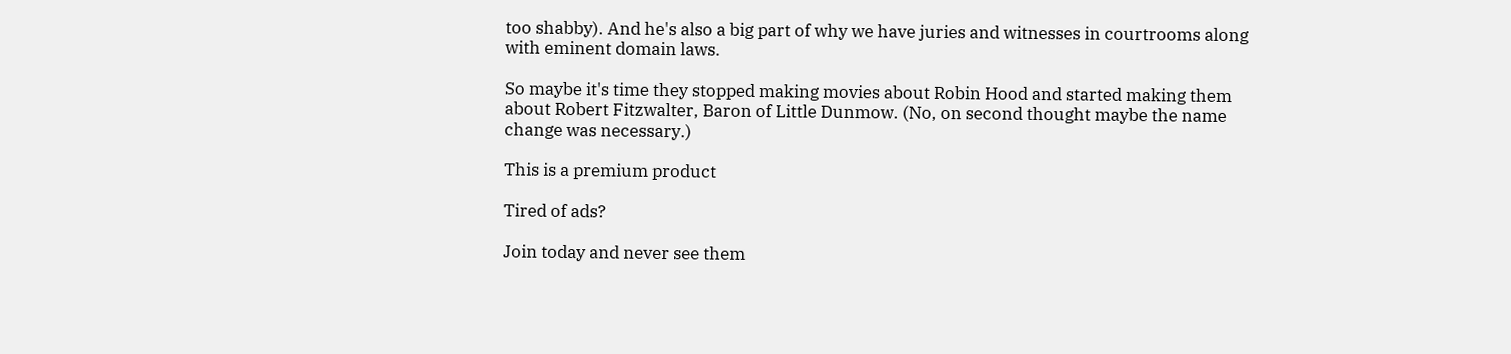too shabby). And he's also a big part of why we have juries and witnesses in courtrooms along with eminent domain laws.

So maybe it's time they stopped making movies about Robin Hood and started making them about Robert Fitzwalter, Baron of Little Dunmow. (No, on second thought maybe the name change was necessary.)

This is a premium product

Tired of ads?

Join today and never see them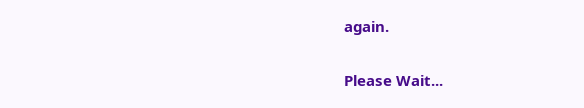again.

Please Wait...